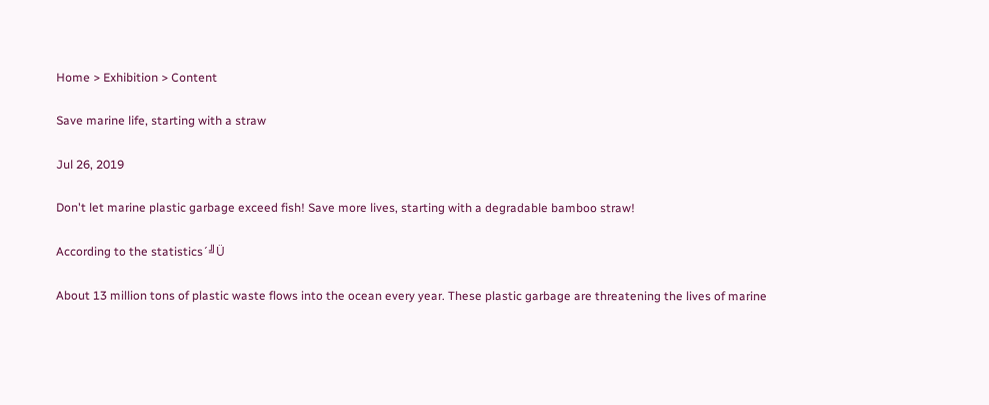Home > Exhibition > Content

Save marine life, starting with a straw

Jul 26, 2019

Don't let marine plastic garbage exceed fish! Save more lives, starting with a degradable bamboo straw!

According to the statistics´╝Ü

About 13 million tons of plastic waste flows into the ocean every year. These plastic garbage are threatening the lives of marine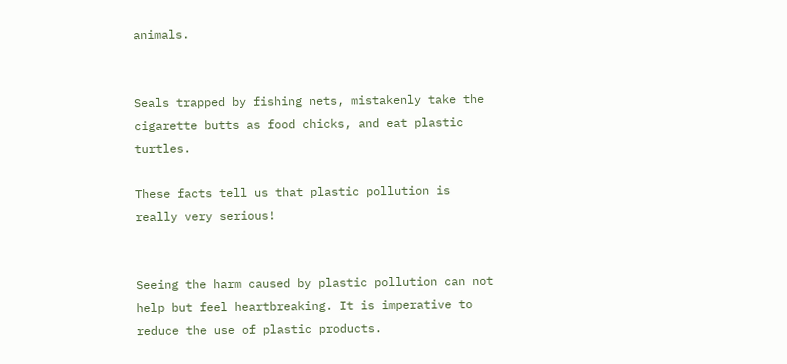animals.


Seals trapped by fishing nets, mistakenly take the cigarette butts as food chicks, and eat plastic turtles.

These facts tell us that plastic pollution is really very serious!


Seeing the harm caused by plastic pollution can not help but feel heartbreaking. It is imperative to reduce the use of plastic products.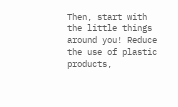Then, start with the little things around you! Reduce the use of plastic products,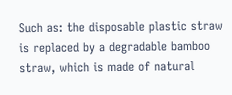Such as: the disposable plastic straw is replaced by a degradable bamboo straw, which is made of natural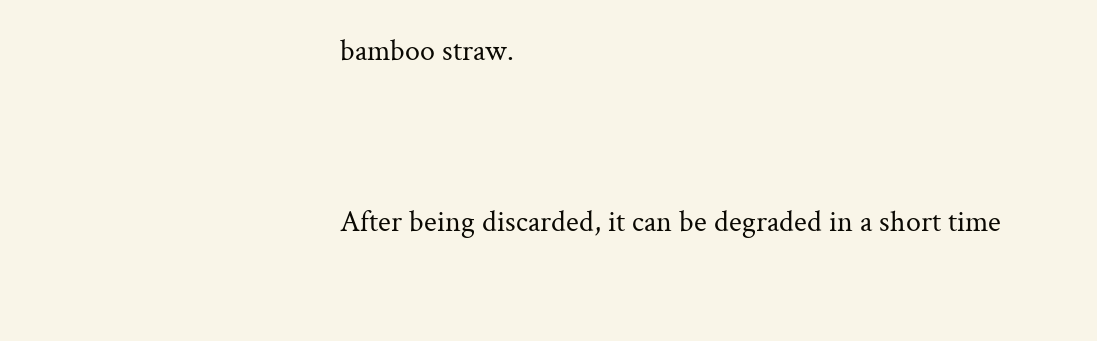bamboo straw.


After being discarded, it can be degraded in a short time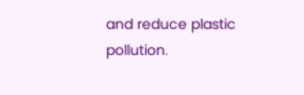and reduce plastic pollution.